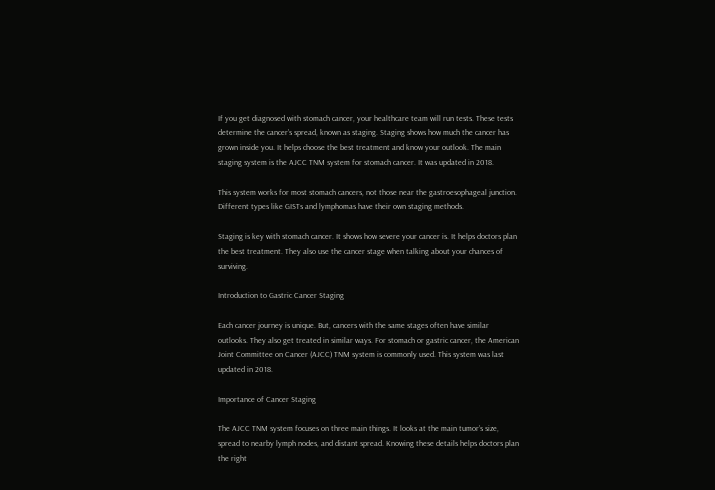If you get diagnosed with stomach cancer, your healthcare team will run tests. These tests determine the cancer’s spread, known as staging. Staging shows how much the cancer has grown inside you. It helps choose the best treatment and know your outlook. The main staging system is the AJCC TNM system for stomach cancer. It was updated in 2018.

This system works for most stomach cancers, not those near the gastroesophageal junction. Different types like GISTs and lymphomas have their own staging methods.

Staging is key with stomach cancer. It shows how severe your cancer is. It helps doctors plan the best treatment. They also use the cancer stage when talking about your chances of surviving.

Introduction to Gastric Cancer Staging

Each cancer journey is unique. But, cancers with the same stages often have similar outlooks. They also get treated in similar ways. For stomach or gastric cancer, the American Joint Committee on Cancer (AJCC) TNM system is commonly used. This system was last updated in 2018.

Importance of Cancer Staging

The AJCC TNM system focuses on three main things. It looks at the main tumor’s size, spread to nearby lymph nodes, and distant spread. Knowing these details helps doctors plan the right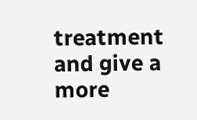treatment and give a more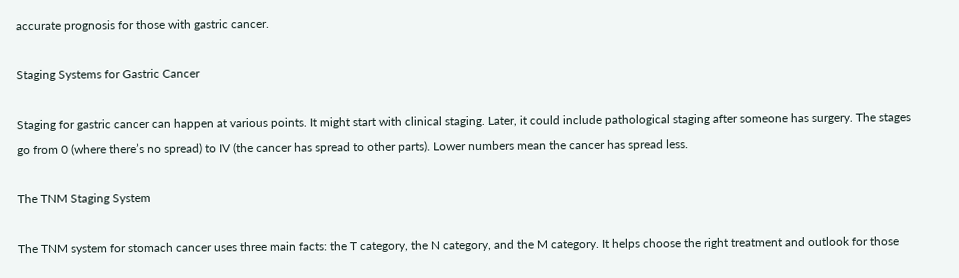accurate prognosis for those with gastric cancer.

Staging Systems for Gastric Cancer

Staging for gastric cancer can happen at various points. It might start with clinical staging. Later, it could include pathological staging after someone has surgery. The stages go from 0 (where there’s no spread) to IV (the cancer has spread to other parts). Lower numbers mean the cancer has spread less.

The TNM Staging System

The TNM system for stomach cancer uses three main facts: the T category, the N category, and the M category. It helps choose the right treatment and outlook for those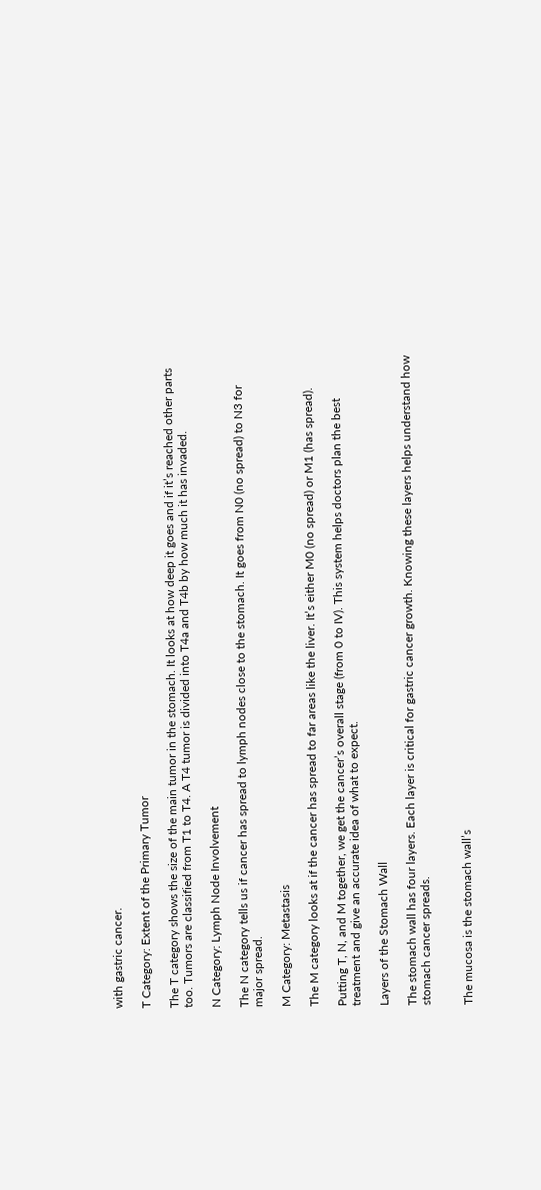with gastric cancer.

T Category: Extent of the Primary Tumor

The T category shows the size of the main tumor in the stomach. It looks at how deep it goes and if it’s reached other parts too. Tumors are classified from T1 to T4. A T4 tumor is divided into T4a and T4b by how much it has invaded.

N Category: Lymph Node Involvement

The N category tells us if cancer has spread to lymph nodes close to the stomach. It goes from N0 (no spread) to N3 for major spread.

M Category: Metastasis

The M category looks at if the cancer has spread to far areas like the liver. It’s either M0 (no spread) or M1 (has spread).

Putting T, N, and M together, we get the cancer’s overall stage (from 0 to IV). This system helps doctors plan the best treatment and give an accurate idea of what to expect.

Layers of the Stomach Wall

The stomach wall has four layers. Each layer is critical for gastric cancer growth. Knowing these layers helps understand how stomach cancer spreads.


The mucosa is the stomach wall’s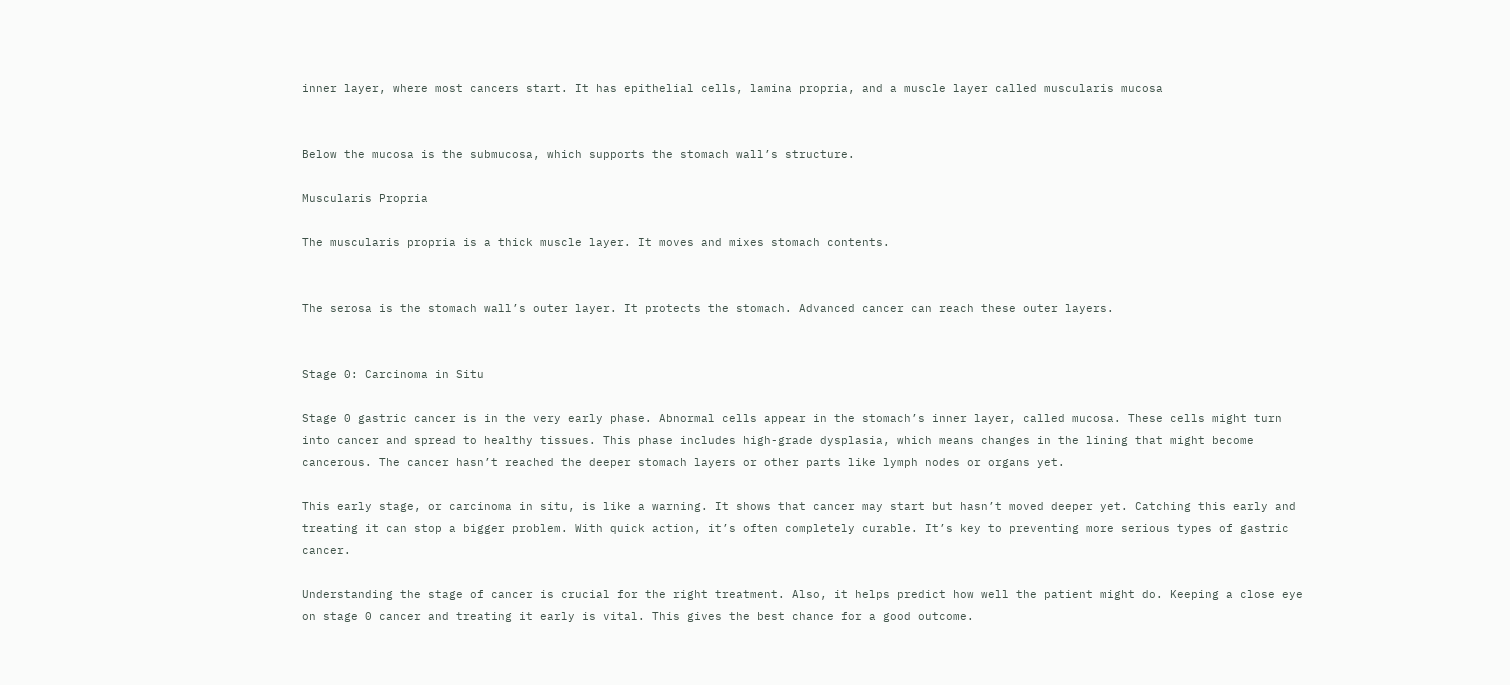inner layer, where most cancers start. It has epithelial cells, lamina propria, and a muscle layer called muscularis mucosa


Below the mucosa is the submucosa, which supports the stomach wall’s structure.

Muscularis Propria

The muscularis propria is a thick muscle layer. It moves and mixes stomach contents.


The serosa is the stomach wall’s outer layer. It protects the stomach. Advanced cancer can reach these outer layers.


Stage 0: Carcinoma in Situ

Stage 0 gastric cancer is in the very early phase. Abnormal cells appear in the stomach’s inner layer, called mucosa. These cells might turn into cancer and spread to healthy tissues. This phase includes high-grade dysplasia, which means changes in the lining that might become cancerous. The cancer hasn’t reached the deeper stomach layers or other parts like lymph nodes or organs yet.

This early stage, or carcinoma in situ, is like a warning. It shows that cancer may start but hasn’t moved deeper yet. Catching this early and treating it can stop a bigger problem. With quick action, it’s often completely curable. It’s key to preventing more serious types of gastric cancer.

Understanding the stage of cancer is crucial for the right treatment. Also, it helps predict how well the patient might do. Keeping a close eye on stage 0 cancer and treating it early is vital. This gives the best chance for a good outcome.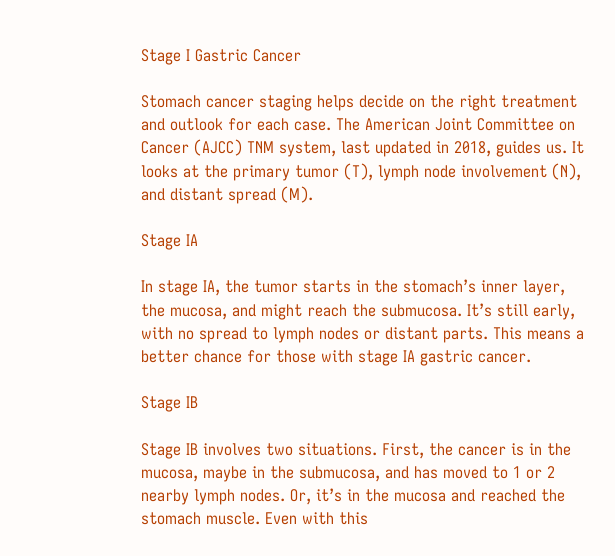Stage I Gastric Cancer

Stomach cancer staging helps decide on the right treatment and outlook for each case. The American Joint Committee on Cancer (AJCC) TNM system, last updated in 2018, guides us. It looks at the primary tumor (T), lymph node involvement (N), and distant spread (M).

Stage IA

In stage IA, the tumor starts in the stomach’s inner layer, the mucosa, and might reach the submucosa. It’s still early, with no spread to lymph nodes or distant parts. This means a better chance for those with stage IA gastric cancer.

Stage IB

Stage IB involves two situations. First, the cancer is in the mucosa, maybe in the submucosa, and has moved to 1 or 2 nearby lymph nodes. Or, it’s in the mucosa and reached the stomach muscle. Even with this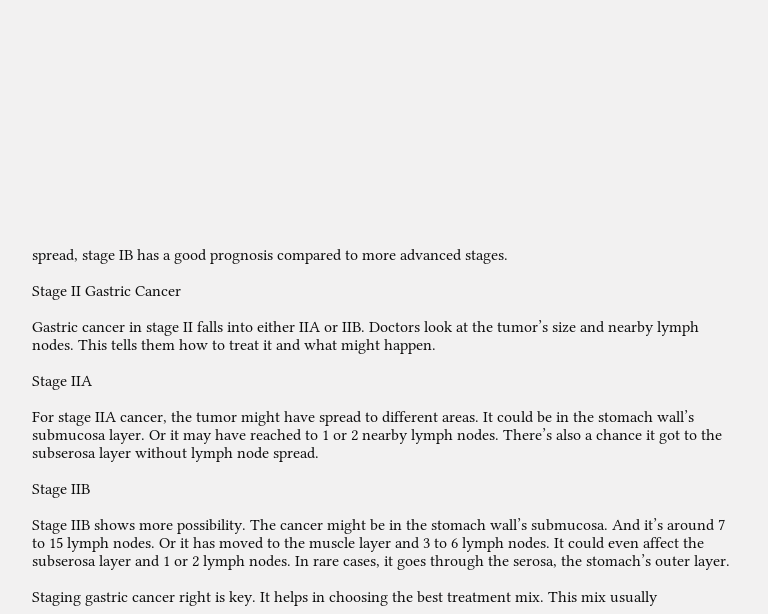spread, stage IB has a good prognosis compared to more advanced stages.

Stage II Gastric Cancer

Gastric cancer in stage II falls into either IIA or IIB. Doctors look at the tumor’s size and nearby lymph nodes. This tells them how to treat it and what might happen.

Stage IIA

For stage IIA cancer, the tumor might have spread to different areas. It could be in the stomach wall’s submucosa layer. Or it may have reached to 1 or 2 nearby lymph nodes. There’s also a chance it got to the subserosa layer without lymph node spread.

Stage IIB

Stage IIB shows more possibility. The cancer might be in the stomach wall’s submucosa. And it’s around 7 to 15 lymph nodes. Or it has moved to the muscle layer and 3 to 6 lymph nodes. It could even affect the subserosa layer and 1 or 2 lymph nodes. In rare cases, it goes through the serosa, the stomach’s outer layer.

Staging gastric cancer right is key. It helps in choosing the best treatment mix. This mix usually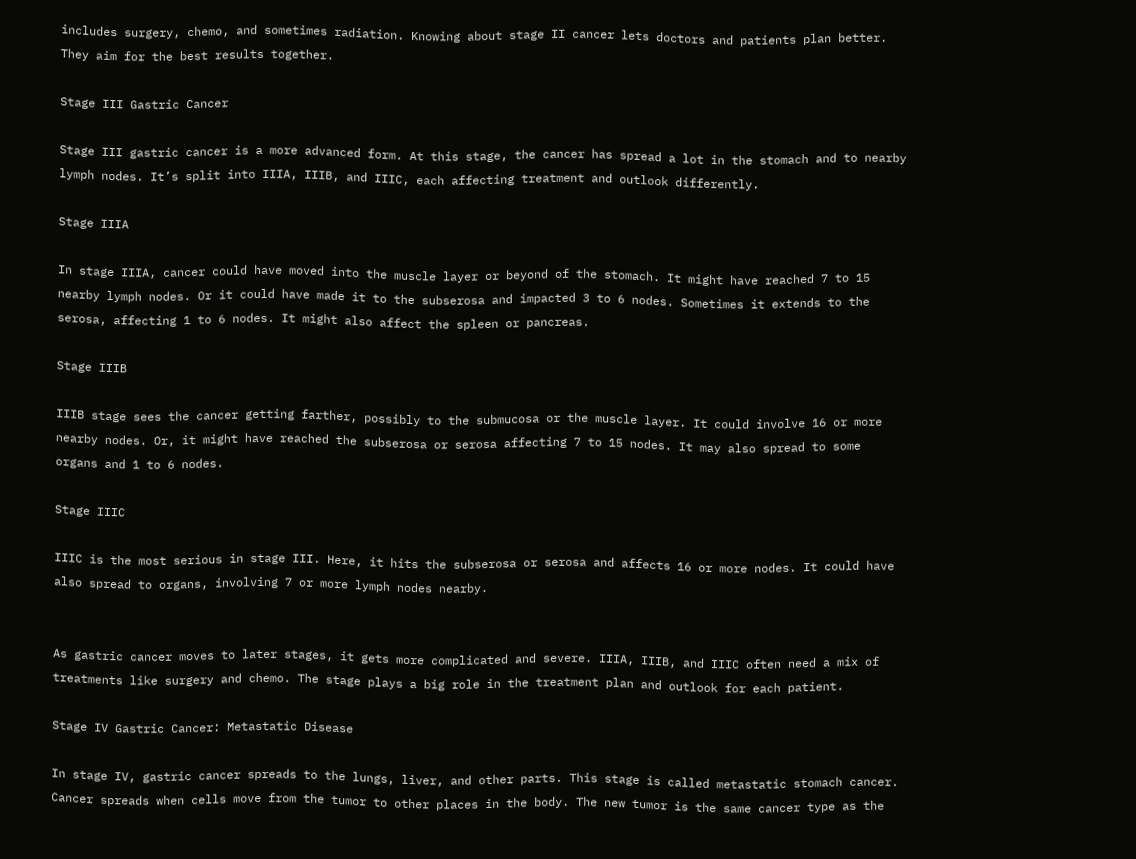includes surgery, chemo, and sometimes radiation. Knowing about stage II cancer lets doctors and patients plan better. They aim for the best results together.

Stage III Gastric Cancer

Stage III gastric cancer is a more advanced form. At this stage, the cancer has spread a lot in the stomach and to nearby lymph nodes. It’s split into IIIA, IIIB, and IIIC, each affecting treatment and outlook differently.

Stage IIIA

In stage IIIA, cancer could have moved into the muscle layer or beyond of the stomach. It might have reached 7 to 15 nearby lymph nodes. Or it could have made it to the subserosa and impacted 3 to 6 nodes. Sometimes it extends to the serosa, affecting 1 to 6 nodes. It might also affect the spleen or pancreas.

Stage IIIB

IIIB stage sees the cancer getting farther, possibly to the submucosa or the muscle layer. It could involve 16 or more nearby nodes. Or, it might have reached the subserosa or serosa affecting 7 to 15 nodes. It may also spread to some organs and 1 to 6 nodes.

Stage IIIC

IIIC is the most serious in stage III. Here, it hits the subserosa or serosa and affects 16 or more nodes. It could have also spread to organs, involving 7 or more lymph nodes nearby.


As gastric cancer moves to later stages, it gets more complicated and severe. IIIA, IIIB, and IIIC often need a mix of treatments like surgery and chemo. The stage plays a big role in the treatment plan and outlook for each patient.

Stage IV Gastric Cancer: Metastatic Disease

In stage IV, gastric cancer spreads to the lungs, liver, and other parts. This stage is called metastatic stomach cancer. Cancer spreads when cells move from the tumor to other places in the body. The new tumor is the same cancer type as the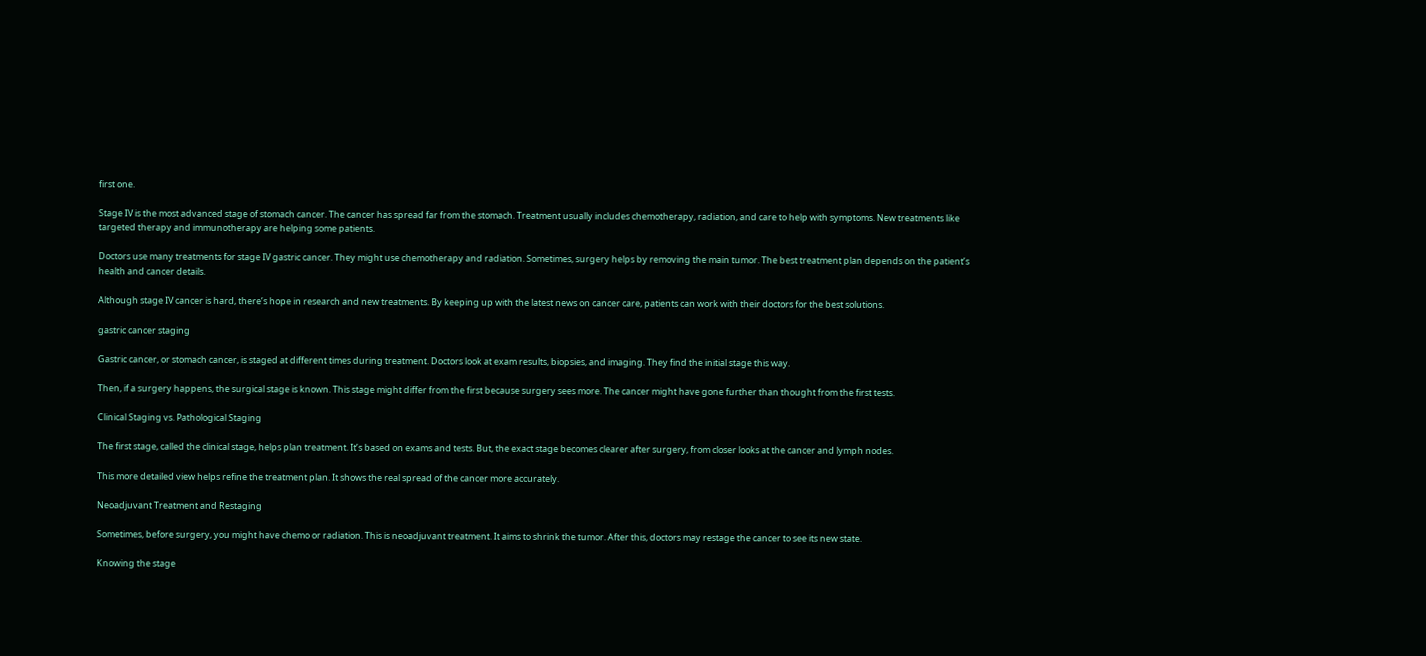first one.

Stage IV is the most advanced stage of stomach cancer. The cancer has spread far from the stomach. Treatment usually includes chemotherapy, radiation, and care to help with symptoms. New treatments like targeted therapy and immunotherapy are helping some patients.

Doctors use many treatments for stage IV gastric cancer. They might use chemotherapy and radiation. Sometimes, surgery helps by removing the main tumor. The best treatment plan depends on the patient’s health and cancer details.

Although stage IV cancer is hard, there’s hope in research and new treatments. By keeping up with the latest news on cancer care, patients can work with their doctors for the best solutions.

gastric cancer staging

Gastric cancer, or stomach cancer, is staged at different times during treatment. Doctors look at exam results, biopsies, and imaging. They find the initial stage this way.

Then, if a surgery happens, the surgical stage is known. This stage might differ from the first because surgery sees more. The cancer might have gone further than thought from the first tests.

Clinical Staging vs. Pathological Staging

The first stage, called the clinical stage, helps plan treatment. It’s based on exams and tests. But, the exact stage becomes clearer after surgery, from closer looks at the cancer and lymph nodes.

This more detailed view helps refine the treatment plan. It shows the real spread of the cancer more accurately.

Neoadjuvant Treatment and Restaging

Sometimes, before surgery, you might have chemo or radiation. This is neoadjuvant treatment. It aims to shrink the tumor. After this, doctors may restage the cancer to see its new state.

Knowing the stage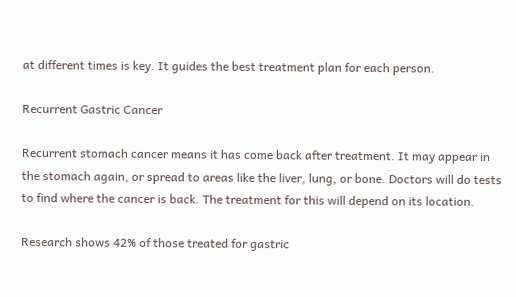at different times is key. It guides the best treatment plan for each person.

Recurrent Gastric Cancer

Recurrent stomach cancer means it has come back after treatment. It may appear in the stomach again, or spread to areas like the liver, lung, or bone. Doctors will do tests to find where the cancer is back. The treatment for this will depend on its location.

Research shows 42% of those treated for gastric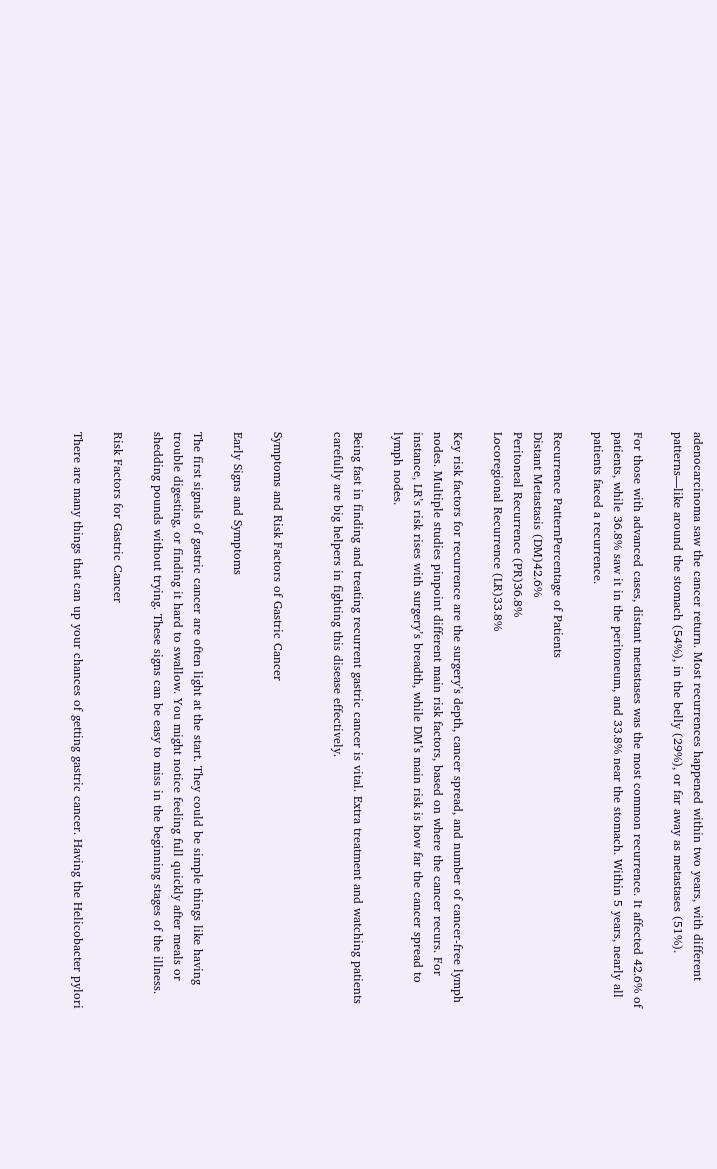adenocarcinoma saw the cancer return. Most recurrences happened within two years, with different patterns—like around the stomach (54%), in the belly (29%), or far away as metastases (51%).

For those with advanced cases, distant metastases was the most common recurrence. It affected 42.6% of patients, while 36.8% saw it in the peritoneum, and 33.8% near the stomach. Within 5 years, nearly all patients faced a recurrence.

Recurrence PatternPercentage of Patients
Distant Metastasis (DM)42.6%
Peritoneal Recurrence (PR)36.8%
Locoregional Recurrence (LR)33.8%

Key risk factors for recurrence are the surgery’s depth, cancer spread, and number of cancer-free lymph nodes. Multiple studies pinpoint different main risk factors, based on where the cancer recurs. For instance, LR’s risk rises with surgery’s breadth, while DM’s main risk is how far the cancer spread to lymph nodes.

Being fast in finding and treating recurrent gastric cancer is vital. Extra treatment and watching patients carefully are big helpers in fighting this disease effectively.


Symptoms and Risk Factors of Gastric Cancer

Early Signs and Symptoms

The first signals of gastric cancer are often light at the start. They could be simple things like having trouble digesting, or finding it hard to swallow. You might notice feeling full quickly after meals or shedding pounds without trying. These signs can be easy to miss in the beginning stages of the illness.

Risk Factors for Gastric Cancer

There are many things that can up your chances of getting gastric cancer. Having the Helicobacter pylori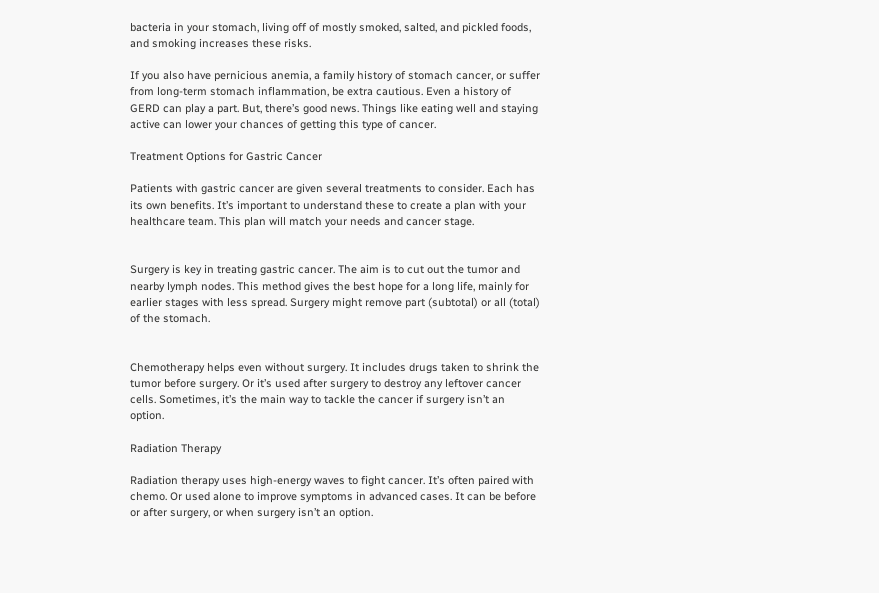bacteria in your stomach, living off of mostly smoked, salted, and pickled foods, and smoking increases these risks.

If you also have pernicious anemia, a family history of stomach cancer, or suffer from long-term stomach inflammation, be extra cautious. Even a history of GERD can play a part. But, there’s good news. Things like eating well and staying active can lower your chances of getting this type of cancer.

Treatment Options for Gastric Cancer

Patients with gastric cancer are given several treatments to consider. Each has its own benefits. It’s important to understand these to create a plan with your healthcare team. This plan will match your needs and cancer stage.


Surgery is key in treating gastric cancer. The aim is to cut out the tumor and nearby lymph nodes. This method gives the best hope for a long life, mainly for earlier stages with less spread. Surgery might remove part (subtotal) or all (total) of the stomach.


Chemotherapy helps even without surgery. It includes drugs taken to shrink the tumor before surgery. Or it’s used after surgery to destroy any leftover cancer cells. Sometimes, it’s the main way to tackle the cancer if surgery isn’t an option.

Radiation Therapy

Radiation therapy uses high-energy waves to fight cancer. It’s often paired with chemo. Or used alone to improve symptoms in advanced cases. It can be before or after surgery, or when surgery isn’t an option.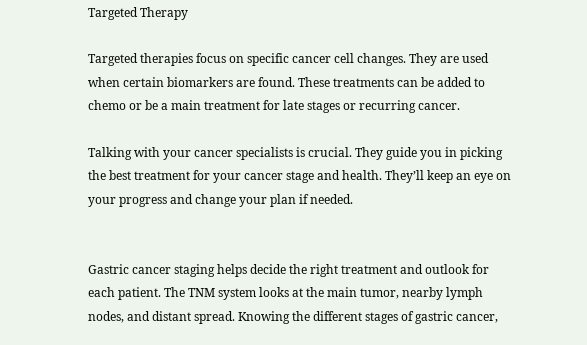Targeted Therapy

Targeted therapies focus on specific cancer cell changes. They are used when certain biomarkers are found. These treatments can be added to chemo or be a main treatment for late stages or recurring cancer.

Talking with your cancer specialists is crucial. They guide you in picking the best treatment for your cancer stage and health. They’ll keep an eye on your progress and change your plan if needed.


Gastric cancer staging helps decide the right treatment and outlook for each patient. The TNM system looks at the main tumor, nearby lymph nodes, and distant spread. Knowing the different stages of gastric cancer,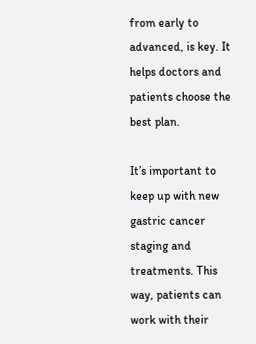from early to advanced, is key. It helps doctors and patients choose the best plan.

It’s important to keep up with new gastric cancer staging and treatments. This way, patients can work with their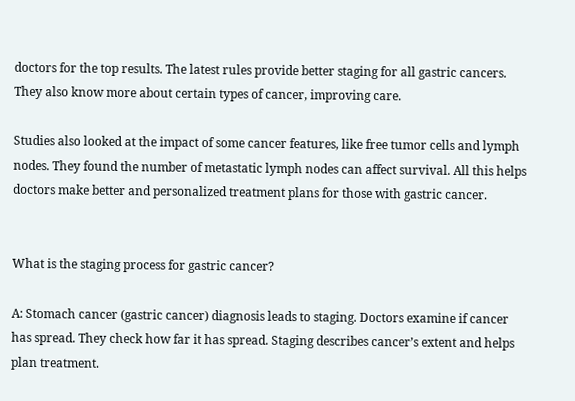doctors for the top results. The latest rules provide better staging for all gastric cancers. They also know more about certain types of cancer, improving care.

Studies also looked at the impact of some cancer features, like free tumor cells and lymph nodes. They found the number of metastatic lymph nodes can affect survival. All this helps doctors make better and personalized treatment plans for those with gastric cancer.


What is the staging process for gastric cancer?

A: Stomach cancer (gastric cancer) diagnosis leads to staging. Doctors examine if cancer has spread. They check how far it has spread. Staging describes cancer’s extent and helps plan treatment.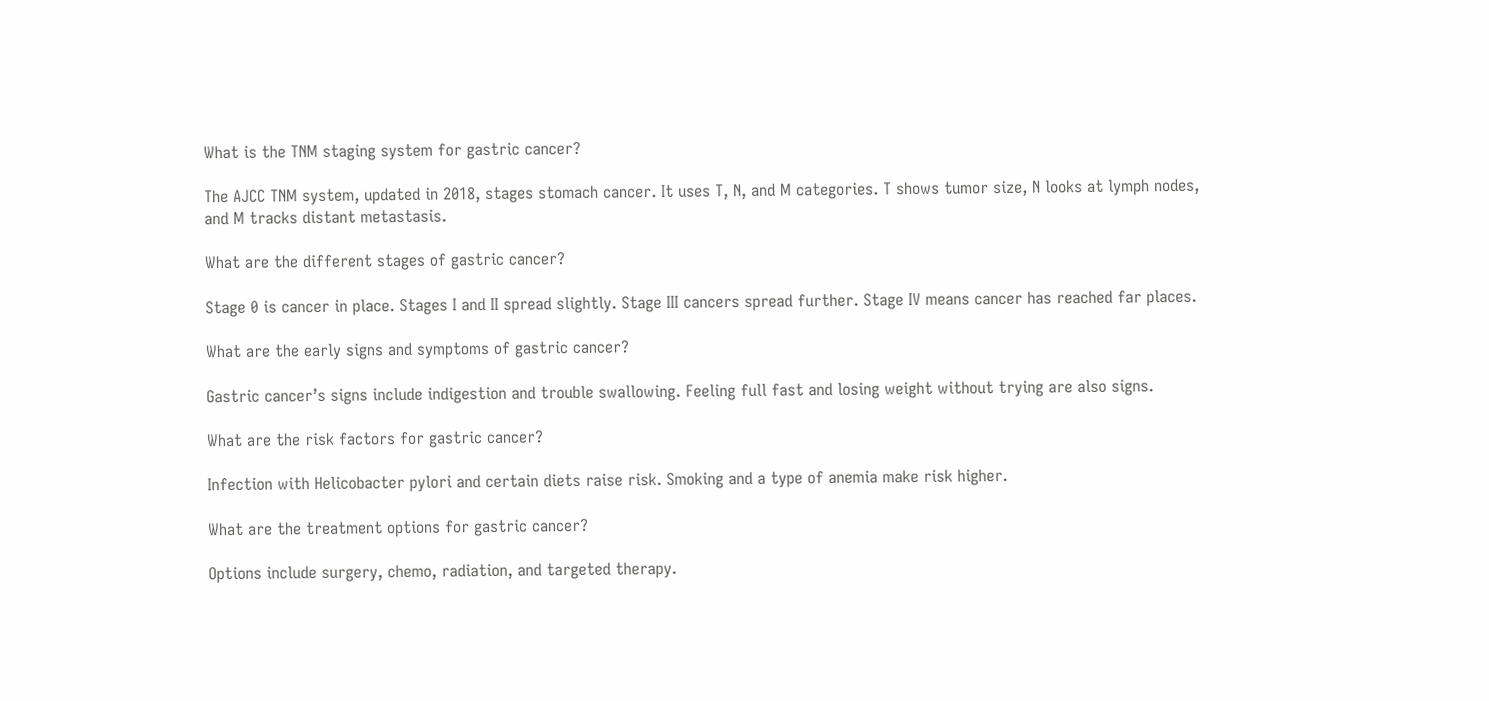What is the TNM staging system for gastric cancer?

The AJCC TNM system, updated in 2018, stages stomach cancer. It uses T, N, and M categories. T shows tumor size, N looks at lymph nodes, and M tracks distant metastasis.

What are the different stages of gastric cancer?

Stage 0 is cancer in place. Stages I and II spread slightly. Stage III cancers spread further. Stage IV means cancer has reached far places.

What are the early signs and symptoms of gastric cancer?

Gastric cancer’s signs include indigestion and trouble swallowing. Feeling full fast and losing weight without trying are also signs.

What are the risk factors for gastric cancer?

Infection with Helicobacter pylori and certain diets raise risk. Smoking and a type of anemia make risk higher.

What are the treatment options for gastric cancer?

Options include surgery, chemo, radiation, and targeted therapy.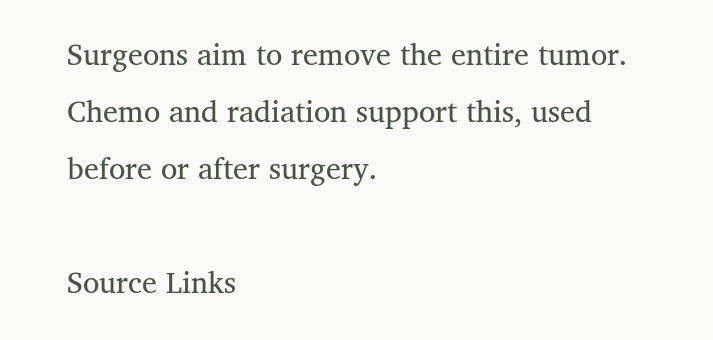Surgeons aim to remove the entire tumor. Chemo and radiation support this, used before or after surgery.

Source Links